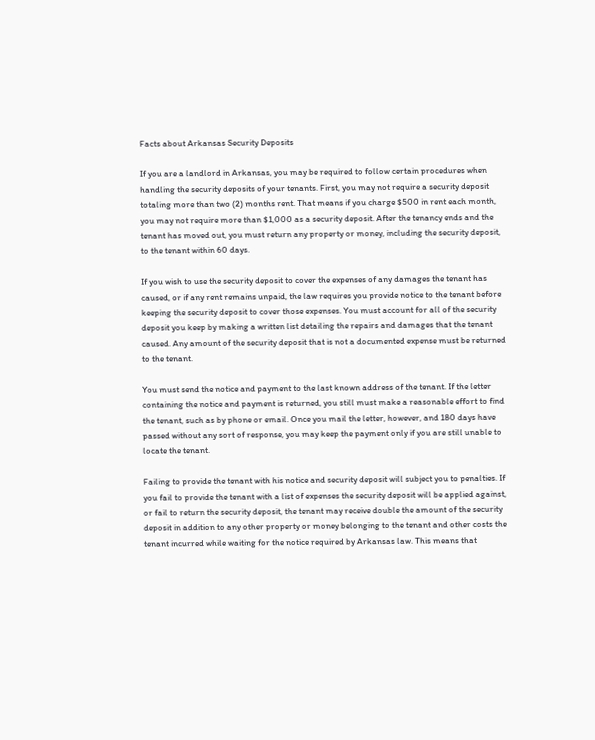Facts about Arkansas Security Deposits

If you are a landlord in Arkansas, you may be required to follow certain procedures when handling the security deposits of your tenants. First, you may not require a security deposit totaling more than two (2) months rent. That means if you charge $500 in rent each month, you may not require more than $1,000 as a security deposit. After the tenancy ends and the tenant has moved out, you must return any property or money, including the security deposit, to the tenant within 60 days.

If you wish to use the security deposit to cover the expenses of any damages the tenant has caused, or if any rent remains unpaid, the law requires you provide notice to the tenant before keeping the security deposit to cover those expenses. You must account for all of the security deposit you keep by making a written list detailing the repairs and damages that the tenant caused. Any amount of the security deposit that is not a documented expense must be returned to the tenant.

You must send the notice and payment to the last known address of the tenant. If the letter containing the notice and payment is returned, you still must make a reasonable effort to find the tenant, such as by phone or email. Once you mail the letter, however, and 180 days have passed without any sort of response, you may keep the payment only if you are still unable to locate the tenant.

Failing to provide the tenant with his notice and security deposit will subject you to penalties. If you fail to provide the tenant with a list of expenses the security deposit will be applied against, or fail to return the security deposit, the tenant may receive double the amount of the security deposit in addition to any other property or money belonging to the tenant and other costs the tenant incurred while waiting for the notice required by Arkansas law. This means that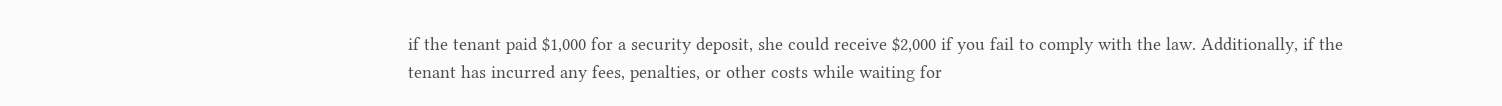if the tenant paid $1,000 for a security deposit, she could receive $2,000 if you fail to comply with the law. Additionally, if the tenant has incurred any fees, penalties, or other costs while waiting for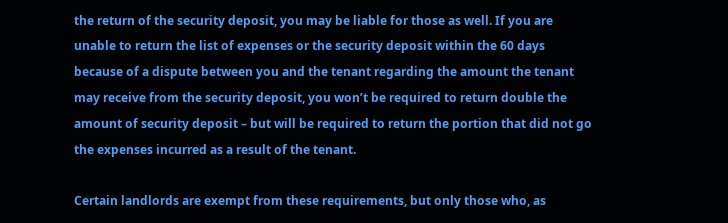the return of the security deposit, you may be liable for those as well. If you are unable to return the list of expenses or the security deposit within the 60 days because of a dispute between you and the tenant regarding the amount the tenant may receive from the security deposit, you won’t be required to return double the amount of security deposit – but will be required to return the portion that did not go the expenses incurred as a result of the tenant.

Certain landlords are exempt from these requirements, but only those who, as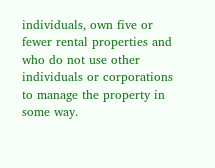individuals, own five or fewer rental properties and who do not use other individuals or corporations to manage the property in some way.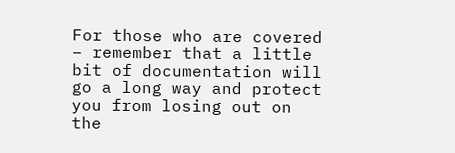For those who are covered – remember that a little bit of documentation will go a long way and protect you from losing out on the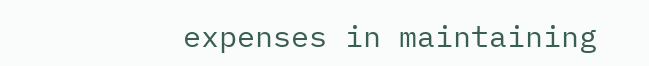expenses in maintaining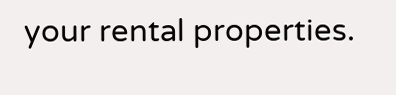your rental properties.